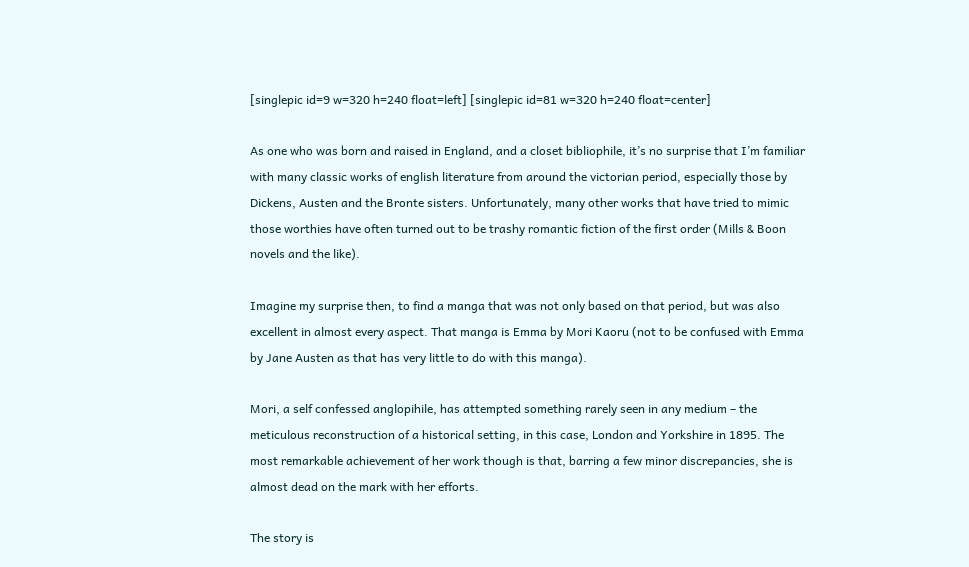[singlepic id=9 w=320 h=240 float=left] [singlepic id=81 w=320 h=240 float=center]

As one who was born and raised in England, and a closet bibliophile, it’s no surprise that I’m familiar with many classic works of english literature from around the victorian period, especially those by Dickens, Austen and the Bronte sisters. Unfortunately, many other works that have tried to mimic those worthies have often turned out to be trashy romantic fiction of the first order (Mills & Boon novels and the like).

Imagine my surprise then, to find a manga that was not only based on that period, but was also excellent in almost every aspect. That manga is Emma by Mori Kaoru (not to be confused with Emma by Jane Austen as that has very little to do with this manga).

Mori, a self confessed anglopihile, has attempted something rarely seen in any medium – the meticulous reconstruction of a historical setting, in this case, London and Yorkshire in 1895. The most remarkable achievement of her work though is that, barring a few minor discrepancies, she is almost dead on the mark with her efforts.

The story is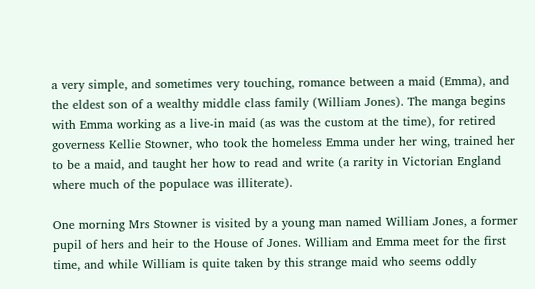a very simple, and sometimes very touching, romance between a maid (Emma), and the eldest son of a wealthy middle class family (William Jones). The manga begins with Emma working as a live-in maid (as was the custom at the time), for retired governess Kellie Stowner, who took the homeless Emma under her wing, trained her to be a maid, and taught her how to read and write (a rarity in Victorian England where much of the populace was illiterate).

One morning Mrs Stowner is visited by a young man named William Jones, a former pupil of hers and heir to the House of Jones. William and Emma meet for the first time, and while William is quite taken by this strange maid who seems oddly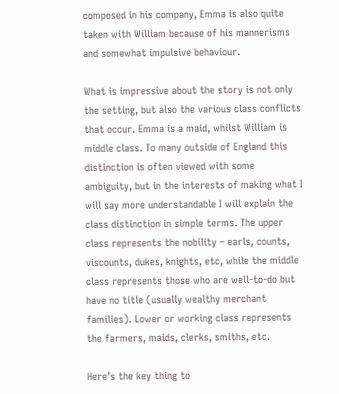composed in his company, Emma is also quite taken with William because of his mannerisms and somewhat impulsive behaviour.

What is impressive about the story is not only the setting, but also the various class conflicts that occur. Emma is a maid, whilst William is middle class. To many outside of England this distinction is often viewed with some ambiguity, but in the interests of making what I will say more understandable I will explain the class distinction in simple terms. The upper class represents the nobility – earls, counts, viscounts, dukes, knights, etc, while the middle class represents those who are well-to-do but have no title (usually wealthy merchant families). Lower or working class represents the farmers, maids, clerks, smiths, etc.

Here’s the key thing to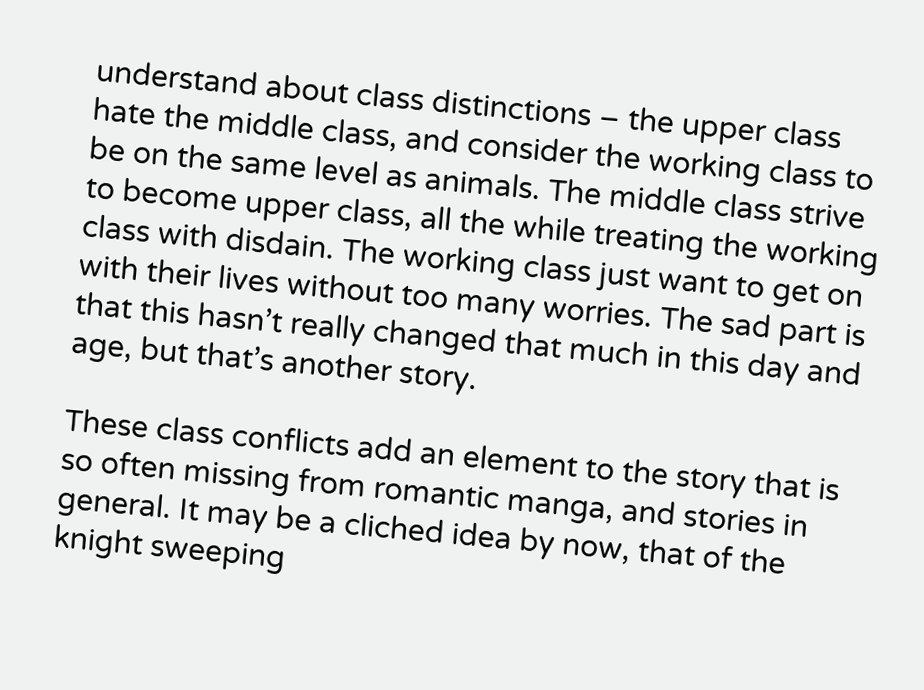understand about class distinctions – the upper class hate the middle class, and consider the working class to be on the same level as animals. The middle class strive to become upper class, all the while treating the working class with disdain. The working class just want to get on with their lives without too many worries. The sad part is that this hasn’t really changed that much in this day and age, but that’s another story.

These class conflicts add an element to the story that is so often missing from romantic manga, and stories in general. It may be a cliched idea by now, that of the knight sweeping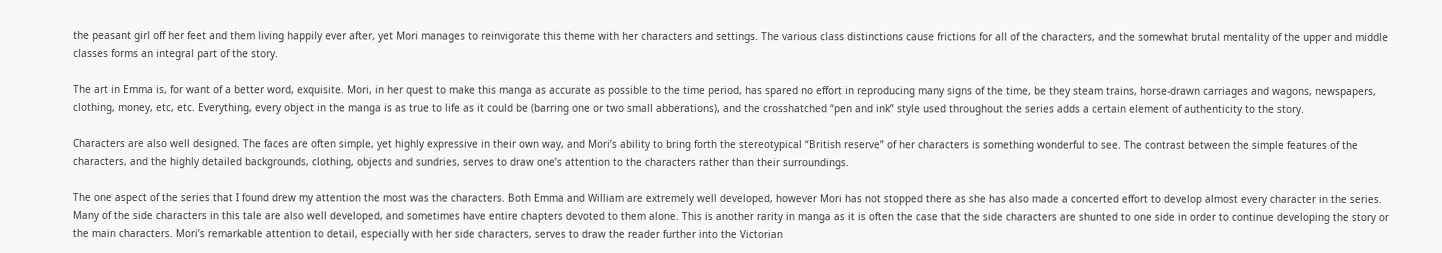the peasant girl off her feet and them living happily ever after, yet Mori manages to reinvigorate this theme with her characters and settings. The various class distinctions cause frictions for all of the characters, and the somewhat brutal mentality of the upper and middle classes forms an integral part of the story.

The art in Emma is, for want of a better word, exquisite. Mori, in her quest to make this manga as accurate as possible to the time period, has spared no effort in reproducing many signs of the time, be they steam trains, horse-drawn carriages and wagons, newspapers, clothing, money, etc, etc. Everything, every object in the manga is as true to life as it could be (barring one or two small abberations), and the crosshatched “pen and ink” style used throughout the series adds a certain element of authenticity to the story.

Characters are also well designed. The faces are often simple, yet highly expressive in their own way, and Mori’s ability to bring forth the stereotypical “British reserve” of her characters is something wonderful to see. The contrast between the simple features of the characters, and the highly detailed backgrounds, clothing, objects and sundries, serves to draw one’s attention to the characters rather than their surroundings.

The one aspect of the series that I found drew my attention the most was the characters. Both Emma and William are extremely well developed, however Mori has not stopped there as she has also made a concerted effort to develop almost every character in the series. Many of the side characters in this tale are also well developed, and sometimes have entire chapters devoted to them alone. This is another rarity in manga as it is often the case that the side characters are shunted to one side in order to continue developing the story or the main characters. Mori’s remarkable attention to detail, especially with her side characters, serves to draw the reader further into the Victorian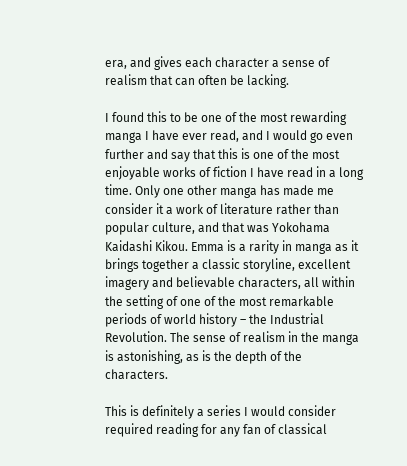era, and gives each character a sense of realism that can often be lacking.

I found this to be one of the most rewarding manga I have ever read, and I would go even further and say that this is one of the most enjoyable works of fiction I have read in a long time. Only one other manga has made me consider it a work of literature rather than popular culture, and that was Yokohama Kaidashi Kikou. Emma is a rarity in manga as it brings together a classic storyline, excellent imagery and believable characters, all within the setting of one of the most remarkable periods of world history – the Industrial Revolution. The sense of realism in the manga is astonishing, as is the depth of the characters.

This is definitely a series I would consider required reading for any fan of classical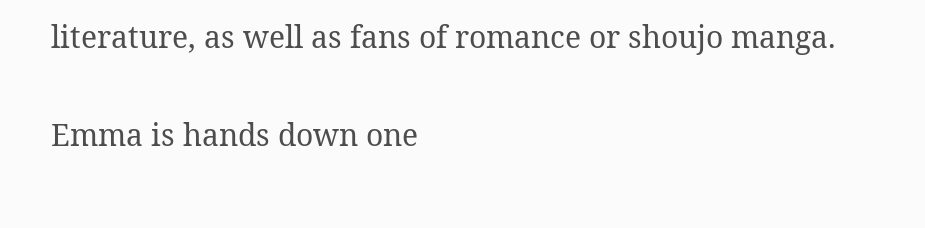literature, as well as fans of romance or shoujo manga.

Emma is hands down one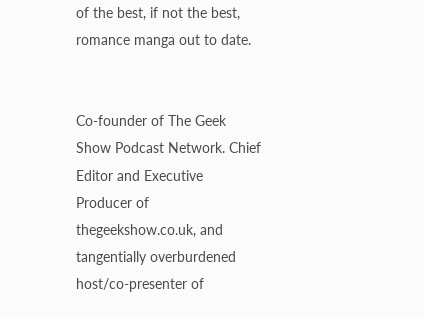of the best, if not the best, romance manga out to date.


Co-founder of The Geek Show Podcast Network. Chief Editor and Executive Producer of thegeekshow.co.uk, and tangentially overburdened host/co-presenter of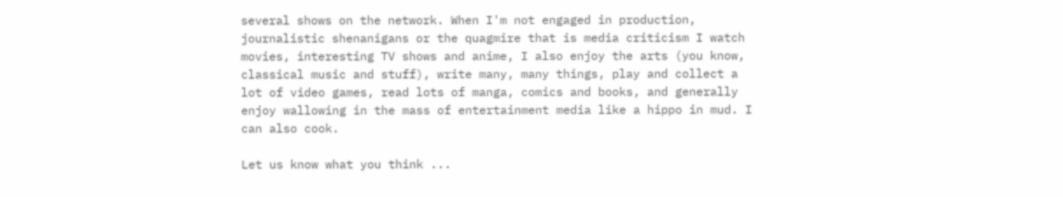several shows on the network. When I'm not engaged in production, journalistic shenanigans or the quagmire that is media criticism I watch movies, interesting TV shows and anime, I also enjoy the arts (you know, classical music and stuff), write many, many things, play and collect a lot of video games, read lots of manga, comics and books, and generally enjoy wallowing in the mass of entertainment media like a hippo in mud. I can also cook.

Let us know what you think ...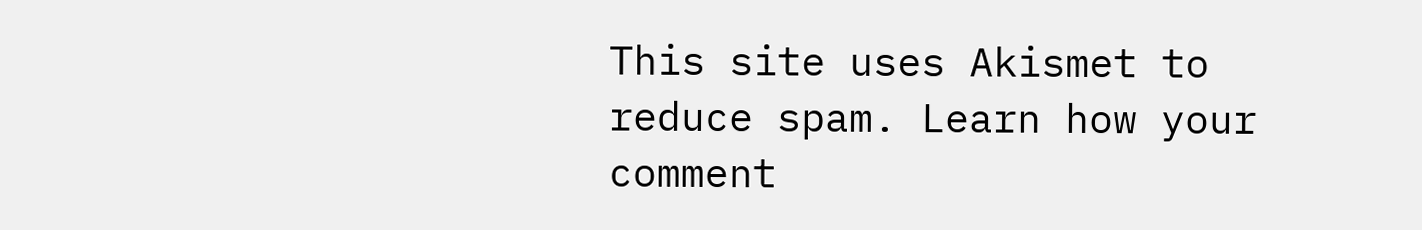This site uses Akismet to reduce spam. Learn how your comment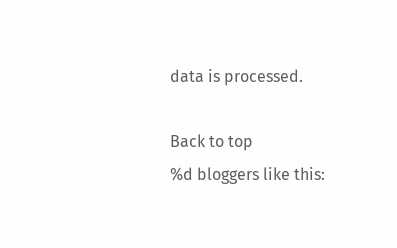data is processed.

Back to top
%d bloggers like this: